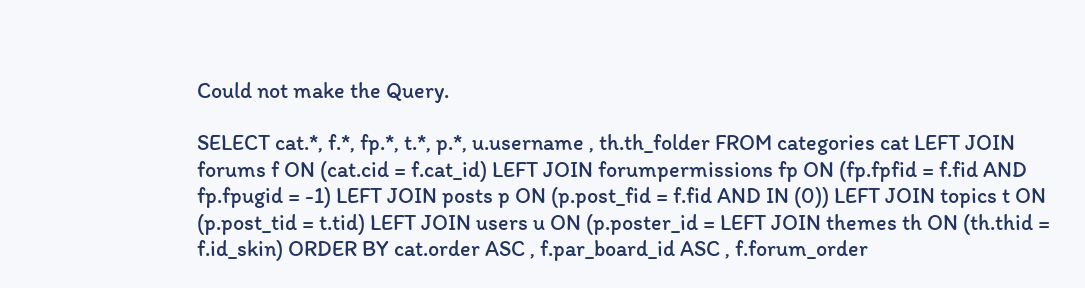Could not make the Query.

SELECT cat.*, f.*, fp.*, t.*, p.*, u.username , th.th_folder FROM categories cat LEFT JOIN forums f ON (cat.cid = f.cat_id) LEFT JOIN forumpermissions fp ON (fp.fpfid = f.fid AND fp.fpugid = -1) LEFT JOIN posts p ON (p.post_fid = f.fid AND IN (0)) LEFT JOIN topics t ON (p.post_tid = t.tid) LEFT JOIN users u ON (p.poster_id = LEFT JOIN themes th ON (th.thid = f.id_skin) ORDER BY cat.order ASC , f.par_board_id ASC , f.forum_order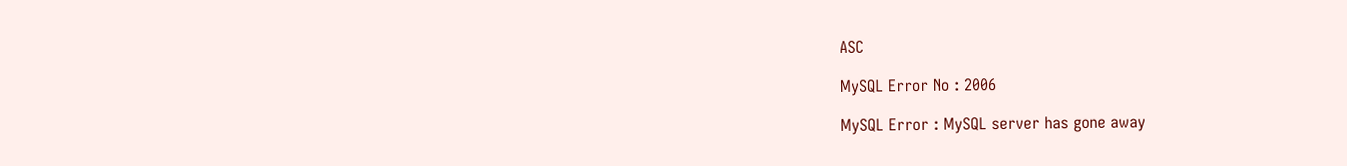ASC

MySQL Error No : 2006

MySQL Error : MySQL server has gone away